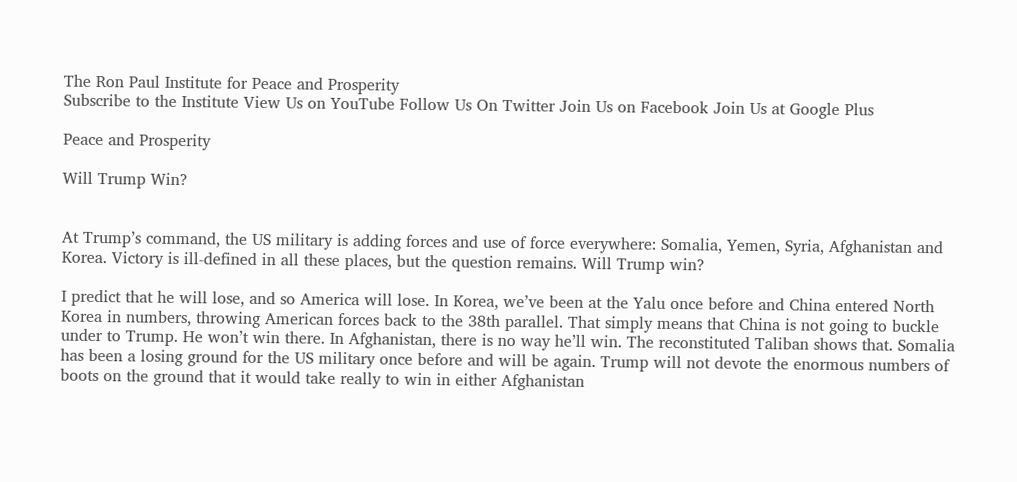The Ron Paul Institute for Peace and Prosperity
Subscribe to the Institute View Us on YouTube Follow Us On Twitter Join Us on Facebook Join Us at Google Plus

Peace and Prosperity

Will Trump Win?


At Trump’s command, the US military is adding forces and use of force everywhere: Somalia, Yemen, Syria, Afghanistan and Korea. Victory is ill-defined in all these places, but the question remains. Will Trump win?

I predict that he will lose, and so America will lose. In Korea, we’ve been at the Yalu once before and China entered North Korea in numbers, throwing American forces back to the 38th parallel. That simply means that China is not going to buckle under to Trump. He won’t win there. In Afghanistan, there is no way he’ll win. The reconstituted Taliban shows that. Somalia has been a losing ground for the US military once before and will be again. Trump will not devote the enormous numbers of boots on the ground that it would take really to win in either Afghanistan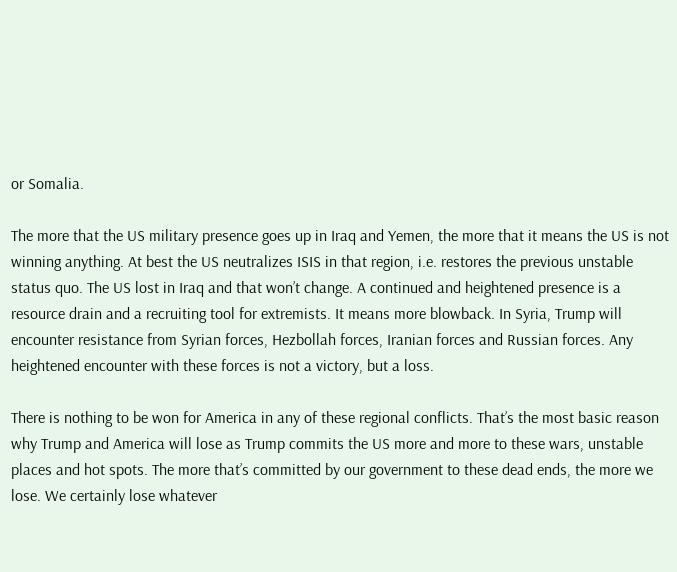or Somalia.

The more that the US military presence goes up in Iraq and Yemen, the more that it means the US is not winning anything. At best the US neutralizes ISIS in that region, i.e. restores the previous unstable status quo. The US lost in Iraq and that won’t change. A continued and heightened presence is a resource drain and a recruiting tool for extremists. It means more blowback. In Syria, Trump will encounter resistance from Syrian forces, Hezbollah forces, Iranian forces and Russian forces. Any heightened encounter with these forces is not a victory, but a loss.

There is nothing to be won for America in any of these regional conflicts. That’s the most basic reason why Trump and America will lose as Trump commits the US more and more to these wars, unstable places and hot spots. The more that’s committed by our government to these dead ends, the more we lose. We certainly lose whatever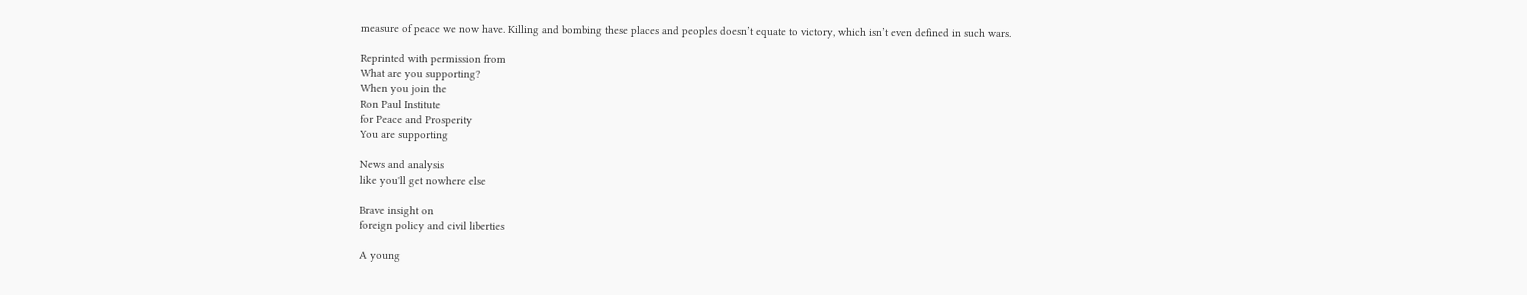measure of peace we now have. Killing and bombing these places and peoples doesn’t equate to victory, which isn’t even defined in such wars.

Reprinted with permission from
What are you supporting?
When you join the
Ron Paul Institute
for Peace and Prosperity
You are supporting

News and analysis
like you'll get nowhere else

Brave insight on
foreign policy and civil liberties

A young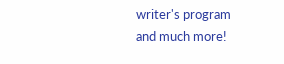writer's program
and much more!